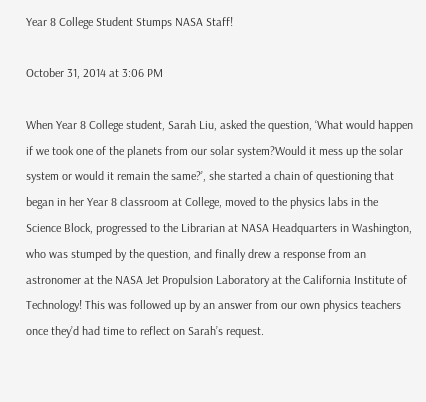Year 8 College Student Stumps NASA Staff!

October 31, 2014 at 3:06 PM

When Year 8 College student, Sarah Liu, asked the question, ‘What would happen if we took one of the planets from our solar system?Would it mess up the solar system or would it remain the same?’, she started a chain of questioning that began in her Year 8 classroom at College, moved to the physics labs in the Science Block, progressed to the Librarian at NASA Headquarters in Washington, who was stumped by the question, and finally drew a response from an astronomer at the NASA Jet Propulsion Laboratory at the California Institute of Technology! This was followed up by an answer from our own physics teachers once they’d had time to reflect on Sarah’s request.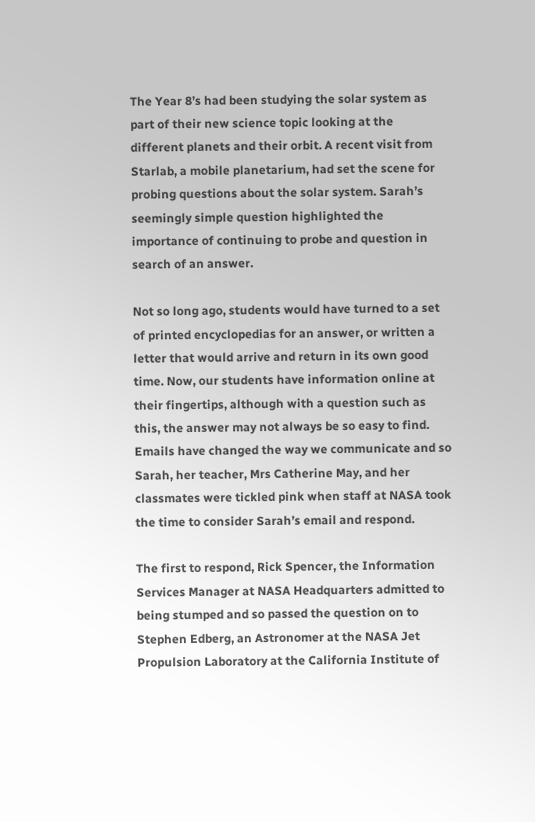The Year 8’s had been studying the solar system as part of their new science topic looking at the different planets and their orbit. A recent visit from Starlab, a mobile planetarium, had set the scene for probing questions about the solar system. Sarah’s seemingly simple question highlighted the importance of continuing to probe and question in search of an answer.

Not so long ago, students would have turned to a set of printed encyclopedias for an answer, or written a letter that would arrive and return in its own good time. Now, our students have information online at their fingertips, although with a question such as this, the answer may not always be so easy to find. Emails have changed the way we communicate and so Sarah, her teacher, Mrs Catherine May, and her classmates were tickled pink when staff at NASA took the time to consider Sarah’s email and respond.

The first to respond, Rick Spencer, the Information Services Manager at NASA Headquarters admitted to being stumped and so passed the question on to Stephen Edberg, an Astronomer at the NASA Jet Propulsion Laboratory at the California Institute of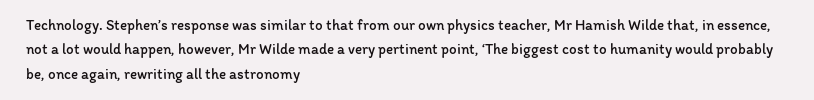Technology. Stephen’s response was similar to that from our own physics teacher, Mr Hamish Wilde that, in essence, not a lot would happen, however, Mr Wilde made a very pertinent point, ‘The biggest cost to humanity would probably be, once again, rewriting all the astronomy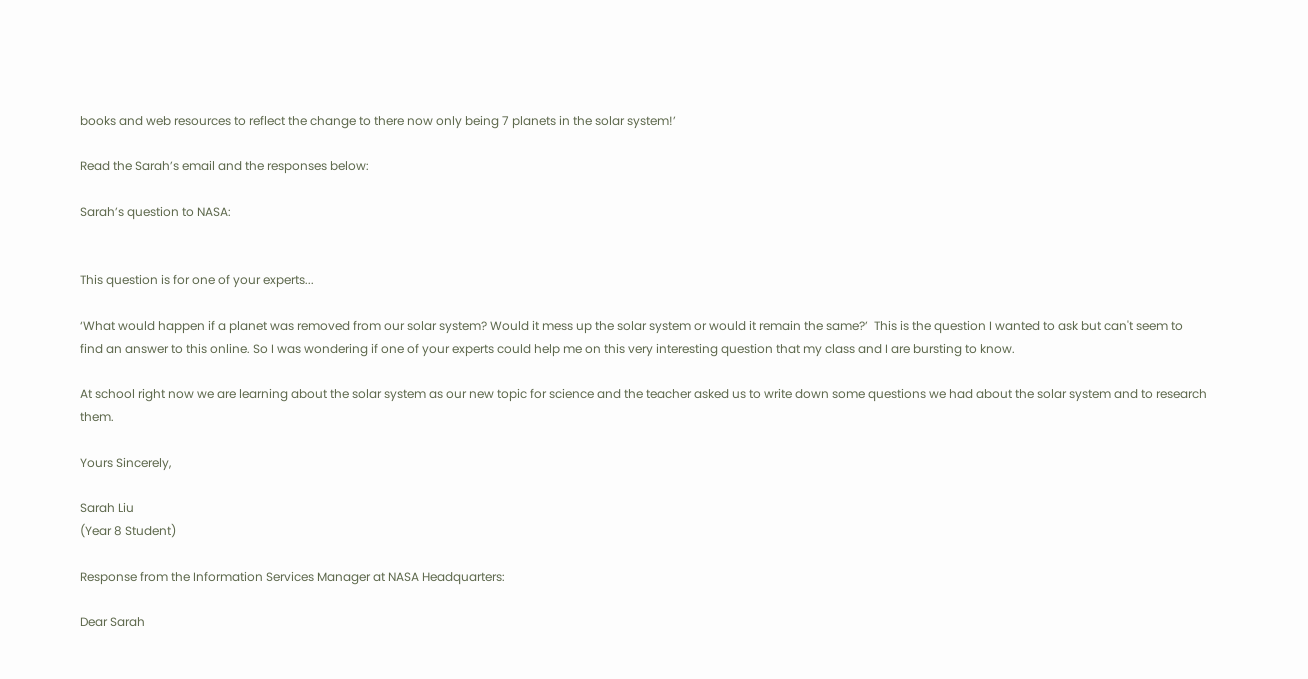books and web resources to reflect the change to there now only being 7 planets in the solar system!’

Read the Sarah’s email and the responses below:

Sarah’s question to NASA:


This question is for one of your experts...

‘What would happen if a planet was removed from our solar system? Would it mess up the solar system or would it remain the same?’  This is the question I wanted to ask but can't seem to find an answer to this online. So I was wondering if one of your experts could help me on this very interesting question that my class and I are bursting to know.

At school right now we are learning about the solar system as our new topic for science and the teacher asked us to write down some questions we had about the solar system and to research them.

Yours Sincerely,

Sarah Liu
(Year 8 Student)

Response from the Information Services Manager at NASA Headquarters:

Dear Sarah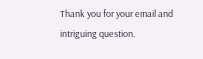Thank you for your email and intriguing question.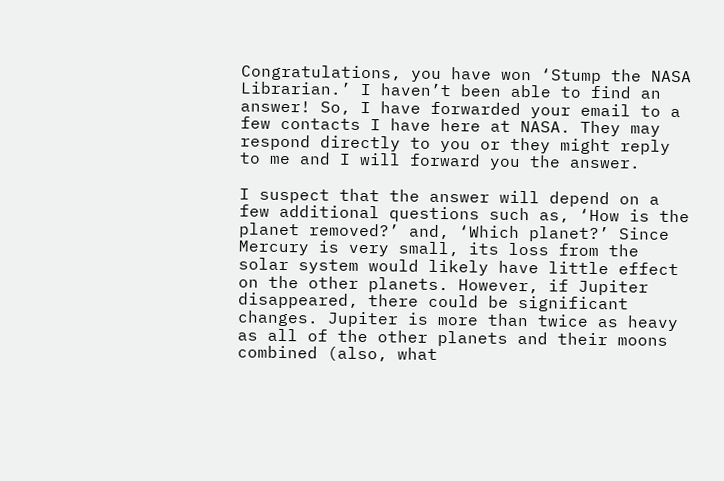Congratulations, you have won ‘Stump the NASA Librarian.’ I haven’t been able to find an answer! So, I have forwarded your email to a few contacts I have here at NASA. They may respond directly to you or they might reply to me and I will forward you the answer.

I suspect that the answer will depend on a few additional questions such as, ‘How is the planet removed?’ and, ‘Which planet?’ Since Mercury is very small, its loss from the solar system would likely have little effect on the other planets. However, if Jupiter disappeared, there could be significant changes. Jupiter is more than twice as heavy as all of the other planets and their moons combined (also, what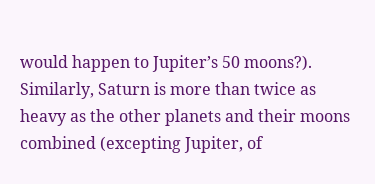would happen to Jupiter’s 50 moons?). Similarly, Saturn is more than twice as heavy as the other planets and their moons combined (excepting Jupiter, of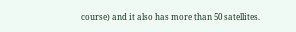course) and it also has more than 50 satellites.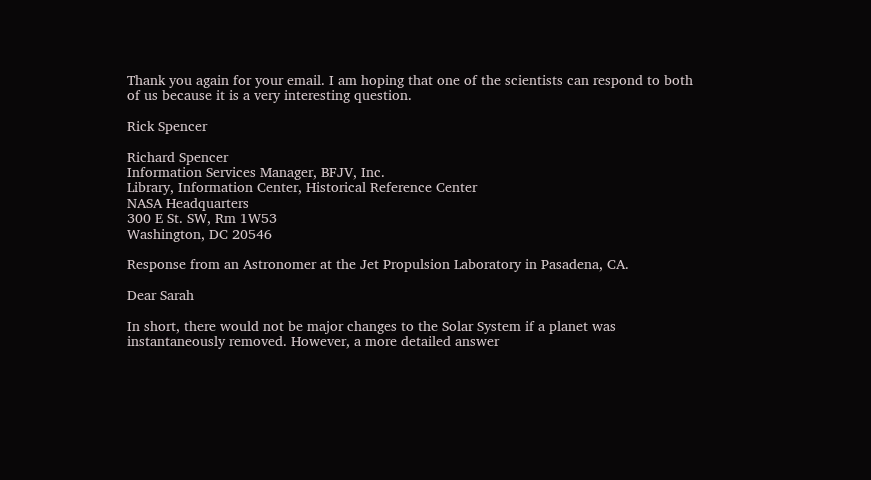Thank you again for your email. I am hoping that one of the scientists can respond to both of us because it is a very interesting question.

Rick Spencer

Richard Spencer
Information Services Manager, BFJV, Inc.
Library, Information Center, Historical Reference Center
NASA Headquarters
300 E St. SW, Rm 1W53
Washington, DC 20546

Response from an Astronomer at the Jet Propulsion Laboratory in Pasadena, CA.

Dear Sarah

In short, there would not be major changes to the Solar System if a planet was instantaneously removed. However, a more detailed answer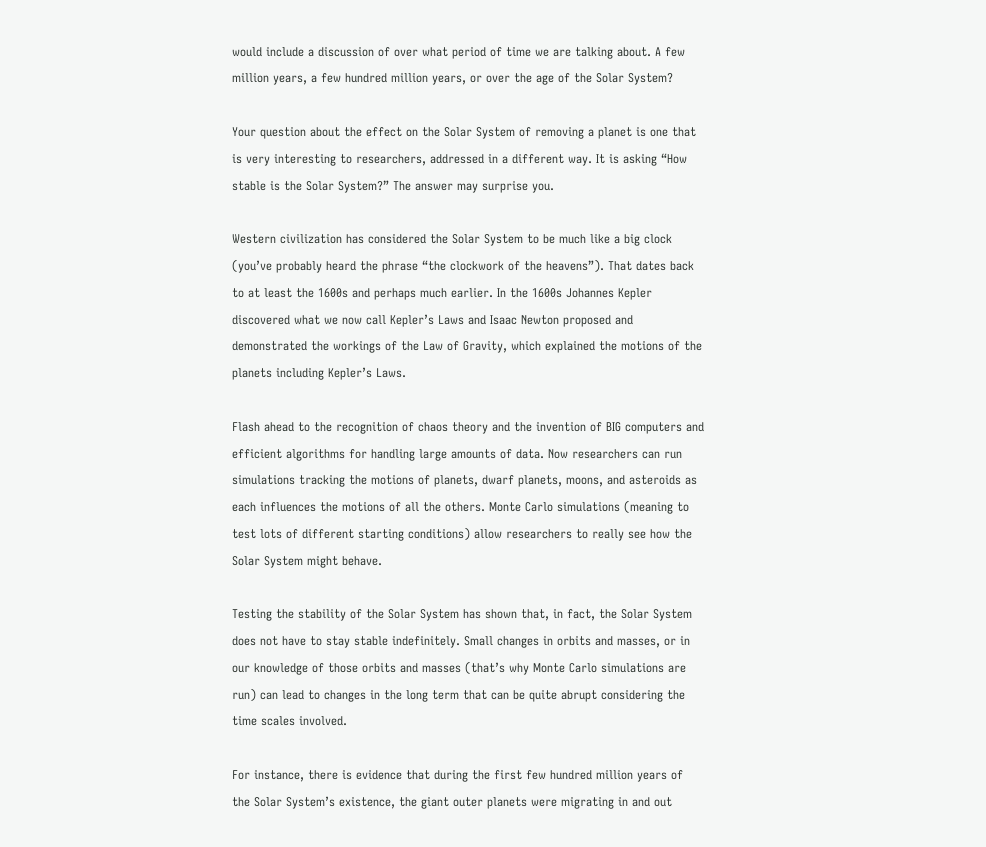would include a discussion of over what period of time we are talking about. A few million years, a few hundred million years, or over the age of the Solar System?

Your question about the effect on the Solar System of removing a planet is one that is very interesting to researchers, addressed in a different way. It is asking “How stable is the Solar System?” The answer may surprise you.

Western civilization has considered the Solar System to be much like a big clock (you’ve probably heard the phrase “the clockwork of the heavens”). That dates back to at least the 1600s and perhaps much earlier. In the 1600s Johannes Kepler discovered what we now call Kepler’s Laws and Isaac Newton proposed and demonstrated the workings of the Law of Gravity, which explained the motions of the planets including Kepler’s Laws.

Flash ahead to the recognition of chaos theory and the invention of BIG computers and efficient algorithms for handling large amounts of data. Now researchers can run simulations tracking the motions of planets, dwarf planets, moons, and asteroids as each influences the motions of all the others. Monte Carlo simulations (meaning to test lots of different starting conditions) allow researchers to really see how the Solar System might behave.

Testing the stability of the Solar System has shown that, in fact, the Solar System does not have to stay stable indefinitely. Small changes in orbits and masses, or in our knowledge of those orbits and masses (that’s why Monte Carlo simulations are run) can lead to changes in the long term that can be quite abrupt considering the time scales involved.

For instance, there is evidence that during the first few hundred million years of the Solar System’s existence, the giant outer planets were migrating in and out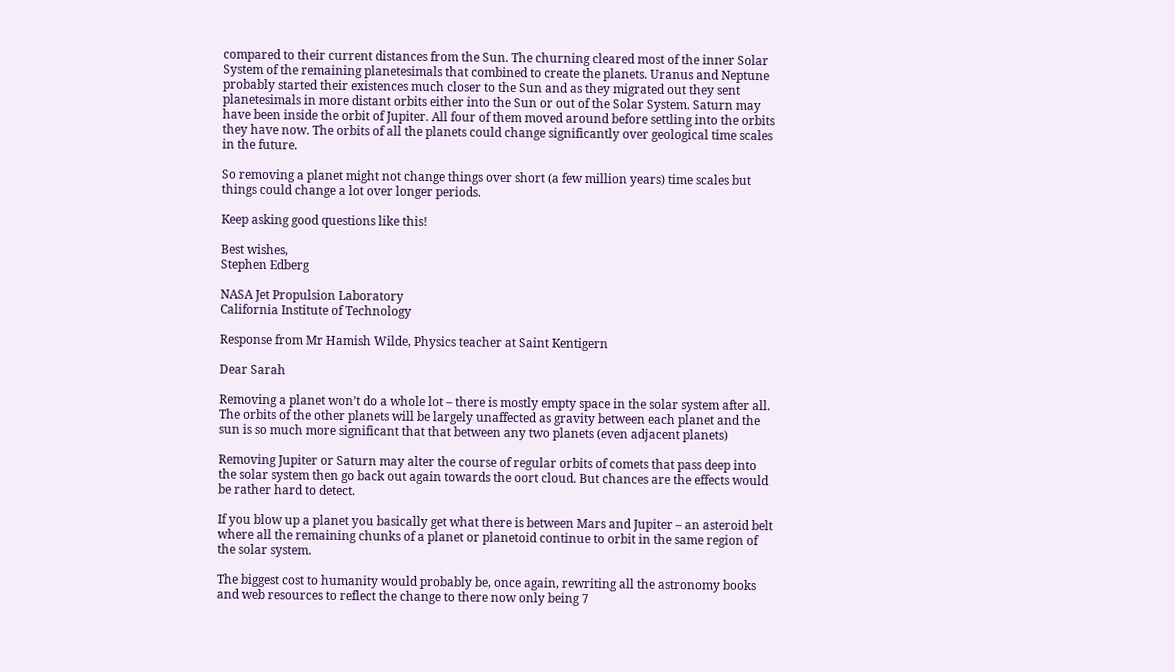compared to their current distances from the Sun. The churning cleared most of the inner Solar System of the remaining planetesimals that combined to create the planets. Uranus and Neptune probably started their existences much closer to the Sun and as they migrated out they sent planetesimals in more distant orbits either into the Sun or out of the Solar System. Saturn may have been inside the orbit of Jupiter. All four of them moved around before settling into the orbits they have now. The orbits of all the planets could change significantly over geological time scales in the future.

So removing a planet might not change things over short (a few million years) time scales but things could change a lot over longer periods.

Keep asking good questions like this!

Best wishes,
Stephen Edberg

NASA Jet Propulsion Laboratory
California Institute of Technology

Response from Mr Hamish Wilde, Physics teacher at Saint Kentigern

Dear Sarah

Removing a planet won’t do a whole lot – there is mostly empty space in the solar system after all.  The orbits of the other planets will be largely unaffected as gravity between each planet and the sun is so much more significant that that between any two planets (even adjacent planets)

Removing Jupiter or Saturn may alter the course of regular orbits of comets that pass deep into the solar system then go back out again towards the oort cloud. But chances are the effects would be rather hard to detect.

If you blow up a planet you basically get what there is between Mars and Jupiter – an asteroid belt where all the remaining chunks of a planet or planetoid continue to orbit in the same region of the solar system.

The biggest cost to humanity would probably be, once again, rewriting all the astronomy books and web resources to reflect the change to there now only being 7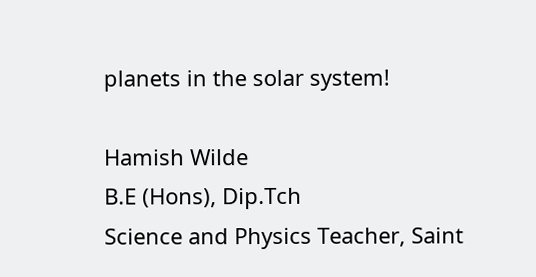planets in the solar system!

Hamish Wilde
B.E (Hons), Dip.Tch
Science and Physics Teacher, Saint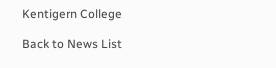Kentigern College

Back to News List